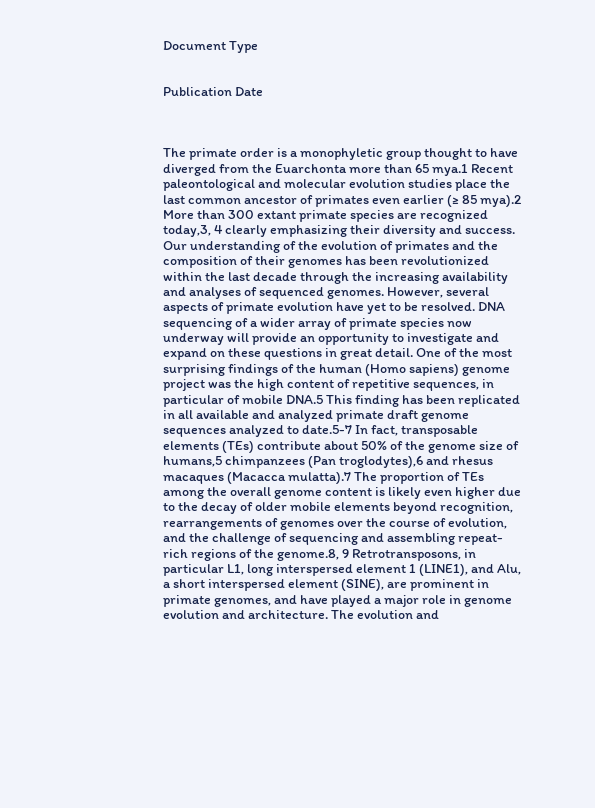Document Type


Publication Date



The primate order is a monophyletic group thought to have diverged from the Euarchonta more than 65 mya.1 Recent paleontological and molecular evolution studies place the last common ancestor of primates even earlier (≥ 85 mya).2 More than 300 extant primate species are recognized today,3, 4 clearly emphasizing their diversity and success. Our understanding of the evolution of primates and the composition of their genomes has been revolutionized within the last decade through the increasing availability and analyses of sequenced genomes. However, several aspects of primate evolution have yet to be resolved. DNA sequencing of a wider array of primate species now underway will provide an opportunity to investigate and expand on these questions in great detail. One of the most surprising findings of the human (Homo sapiens) genome project was the high content of repetitive sequences, in particular of mobile DNA.5 This finding has been replicated in all available and analyzed primate draft genome sequences analyzed to date.5-7 In fact, transposable elements (TEs) contribute about 50% of the genome size of humans,5 chimpanzees (Pan troglodytes),6 and rhesus macaques (Macacca mulatta).7 The proportion of TEs among the overall genome content is likely even higher due to the decay of older mobile elements beyond recognition, rearrangements of genomes over the course of evolution, and the challenge of sequencing and assembling repeat-rich regions of the genome.8, 9 Retrotransposons, in particular L1, long interspersed element 1 (LINE1), and Alu, a short interspersed element (SINE), are prominent in primate genomes, and have played a major role in genome evolution and architecture. The evolution and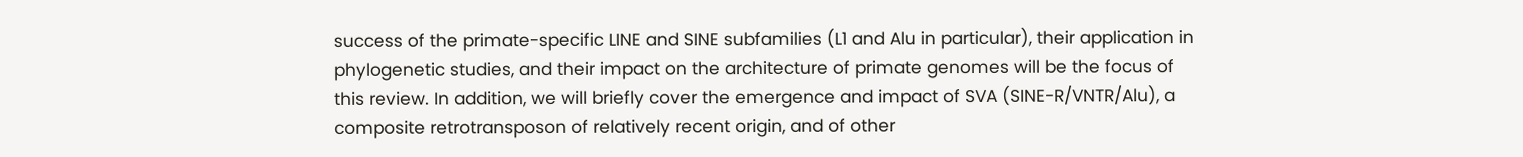success of the primate-specific LINE and SINE subfamilies (L1 and Alu in particular), their application in phylogenetic studies, and their impact on the architecture of primate genomes will be the focus of this review. In addition, we will briefly cover the emergence and impact of SVA (SINE-R/VNTR/Alu), a composite retrotransposon of relatively recent origin, and of other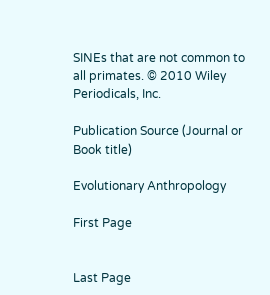SINEs that are not common to all primates. © 2010 Wiley Periodicals, Inc.

Publication Source (Journal or Book title)

Evolutionary Anthropology

First Page


Last Page